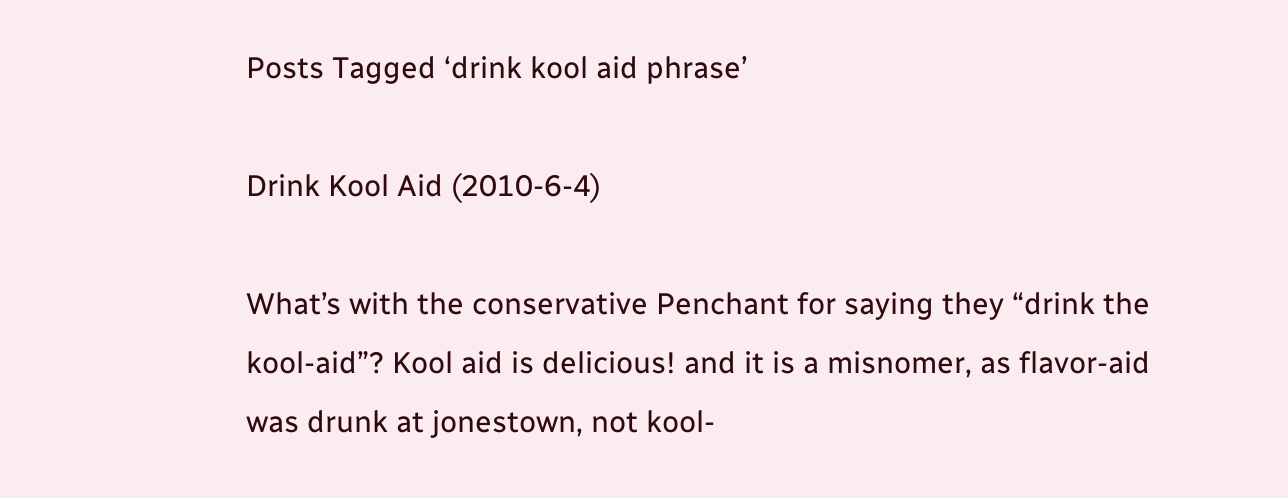Posts Tagged ‘drink kool aid phrase’

Drink Kool Aid (2010-6-4)

What’s with the conservative Penchant for saying they “drink the kool-aid”? Kool aid is delicious! and it is a misnomer, as flavor-aid was drunk at jonestown, not kool-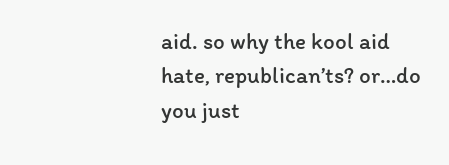aid. so why the kool aid hate, republican’ts? or…do you just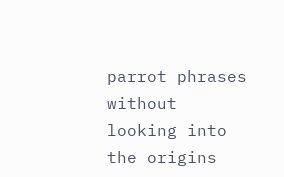parrot phrases without looking into the origins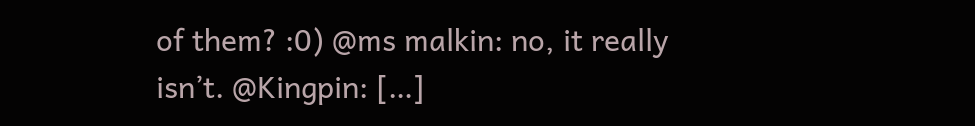of them? :0) @ms malkin: no, it really isn’t. @Kingpin: […]